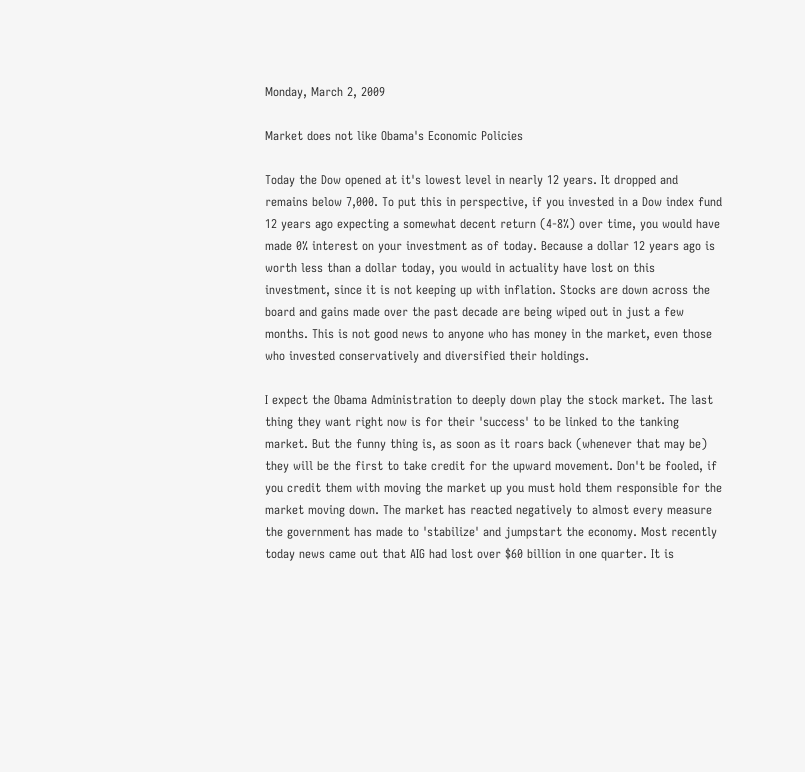Monday, March 2, 2009

Market does not like Obama's Economic Policies

Today the Dow opened at it's lowest level in nearly 12 years. It dropped and remains below 7,000. To put this in perspective, if you invested in a Dow index fund 12 years ago expecting a somewhat decent return (4-8%) over time, you would have made 0% interest on your investment as of today. Because a dollar 12 years ago is worth less than a dollar today, you would in actuality have lost on this investment, since it is not keeping up with inflation. Stocks are down across the board and gains made over the past decade are being wiped out in just a few months. This is not good news to anyone who has money in the market, even those who invested conservatively and diversified their holdings.

I expect the Obama Administration to deeply down play the stock market. The last thing they want right now is for their 'success' to be linked to the tanking market. But the funny thing is, as soon as it roars back (whenever that may be) they will be the first to take credit for the upward movement. Don't be fooled, if you credit them with moving the market up you must hold them responsible for the market moving down. The market has reacted negatively to almost every measure the government has made to 'stabilize' and jumpstart the economy. Most recently today news came out that AIG had lost over $60 billion in one quarter. It is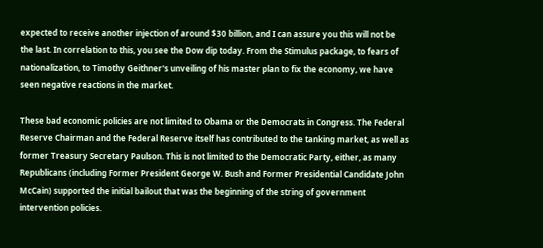expected to receive another injection of around $30 billion, and I can assure you this will not be the last. In correlation to this, you see the Dow dip today. From the Stimulus package, to fears of nationalization, to Timothy Geithner's unveiling of his master plan to fix the economy, we have seen negative reactions in the market.

These bad economic policies are not limited to Obama or the Democrats in Congress. The Federal Reserve Chairman and the Federal Reserve itself has contributed to the tanking market, as well as former Treasury Secretary Paulson. This is not limited to the Democratic Party, either, as many Republicans (including Former President George W. Bush and Former Presidential Candidate John McCain) supported the initial bailout that was the beginning of the string of government intervention policies.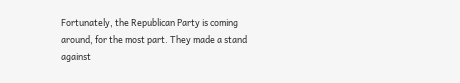Fortunately, the Republican Party is coming around, for the most part. They made a stand against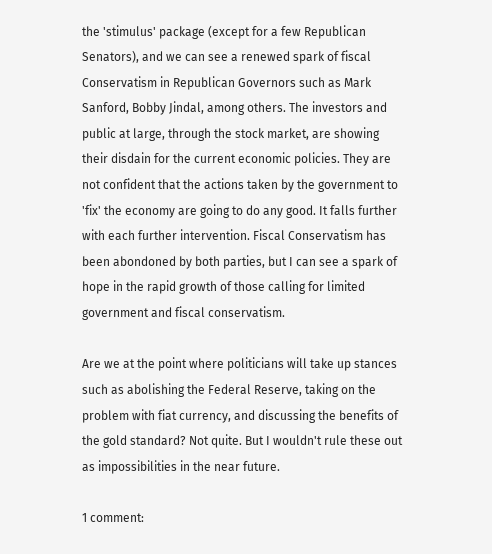the 'stimulus' package (except for a few Republican Senators), and we can see a renewed spark of fiscal Conservatism in Republican Governors such as Mark Sanford, Bobby Jindal, among others. The investors and public at large, through the stock market, are showing their disdain for the current economic policies. They are not confident that the actions taken by the government to 'fix' the economy are going to do any good. It falls further with each further intervention. Fiscal Conservatism has been abondoned by both parties, but I can see a spark of hope in the rapid growth of those calling for limited government and fiscal conservatism.

Are we at the point where politicians will take up stances such as abolishing the Federal Reserve, taking on the problem with fiat currency, and discussing the benefits of the gold standard? Not quite. But I wouldn't rule these out as impossibilities in the near future.

1 comment: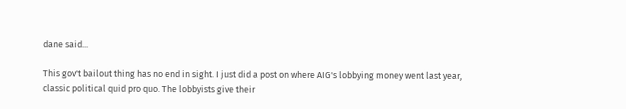dane said...

This gov't bailout thing has no end in sight. I just did a post on where AIG's lobbying money went last year, classic political quid pro quo. The lobbyists give their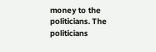money to the politicians. The politicians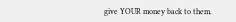give YOUR money back to them.